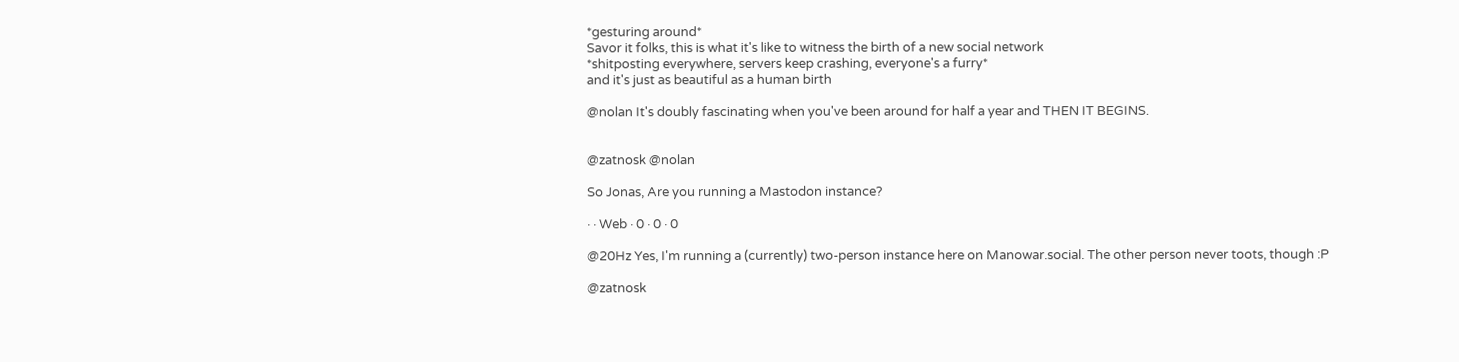*gesturing around*
Savor it folks, this is what it's like to witness the birth of a new social network
*shitposting everywhere, servers keep crashing, everyone's a furry*
and it's just as beautiful as a human birth

@nolan It's doubly fascinating when you've been around for half a year and THEN IT BEGINS.


@zatnosk @nolan

So Jonas, Are you running a Mastodon instance?

· · Web · 0 · 0 · 0

@20Hz Yes, I'm running a (currently) two-person instance here on Manowar.social. The other person never toots, though :P

@zatnosk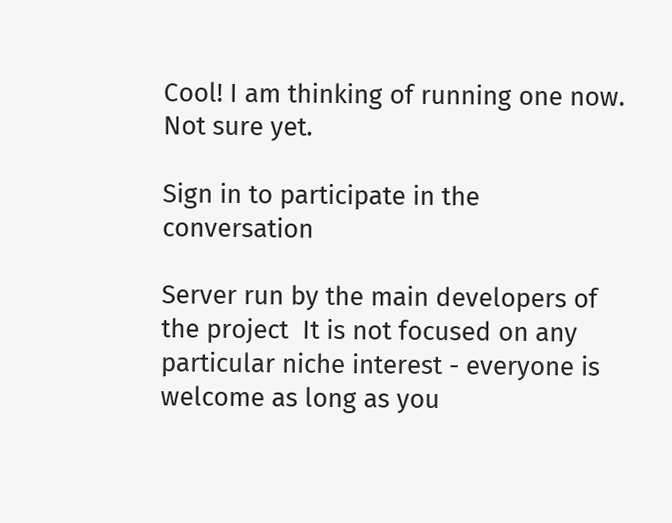Cool! I am thinking of running one now. Not sure yet.

Sign in to participate in the conversation

Server run by the main developers of the project  It is not focused on any particular niche interest - everyone is welcome as long as you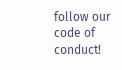follow our code of conduct!